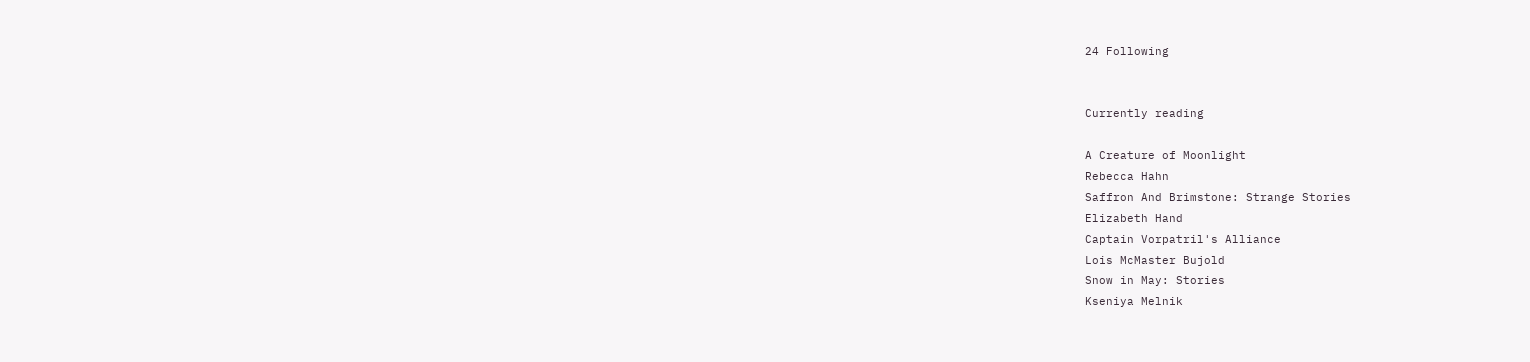24 Following


Currently reading

A Creature of Moonlight
Rebecca Hahn
Saffron And Brimstone: Strange Stories
Elizabeth Hand
Captain Vorpatril's Alliance
Lois McMaster Bujold
Snow in May: Stories
Kseniya Melnik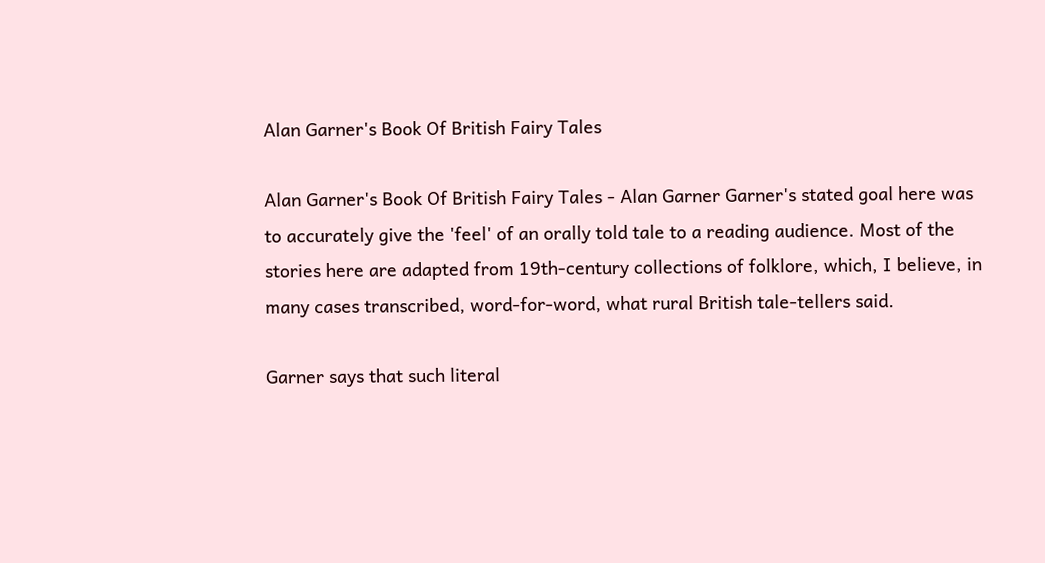Alan Garner's Book Of British Fairy Tales

Alan Garner's Book Of British Fairy Tales - Alan Garner Garner's stated goal here was to accurately give the 'feel' of an orally told tale to a reading audience. Most of the stories here are adapted from 19th-century collections of folklore, which, I believe, in many cases transcribed, word-for-word, what rural British tale-tellers said.

Garner says that such literal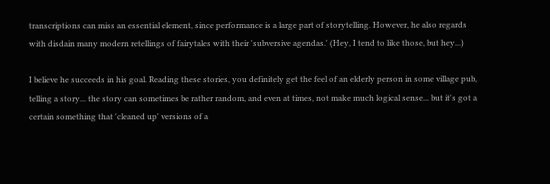transcriptions can miss an essential element, since performance is a large part of storytelling. However, he also regards with disdain many modern retellings of fairytales with their 'subversive agendas.' (Hey, I tend to like those, but hey...)

I believe he succeeds in his goal. Reading these stories, you definitely get the feel of an elderly person in some village pub, telling a story... the story can sometimes be rather random, and even at times, not make much logical sense... but it's got a certain something that 'cleaned up' versions of a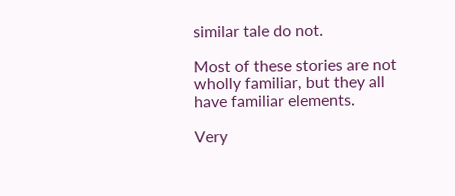similar tale do not.

Most of these stories are not wholly familiar, but they all have familiar elements.

Very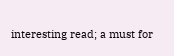interesting read; a must for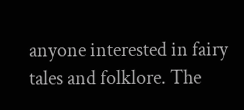anyone interested in fairy tales and folklore. The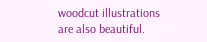woodcut illustrations are also beautiful.